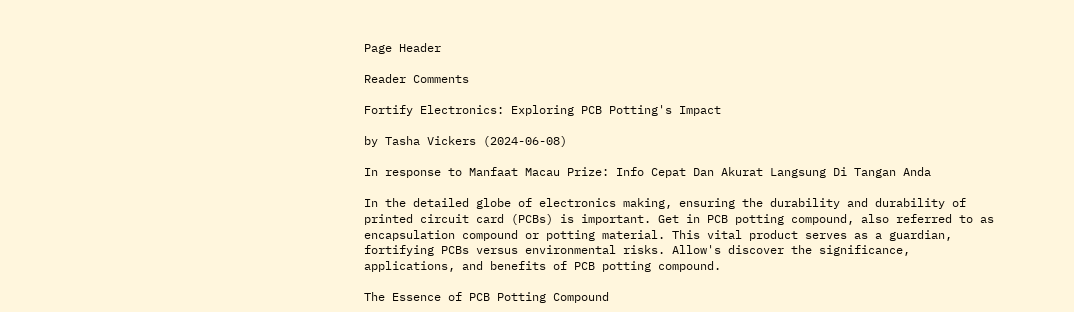Page Header

Reader Comments

Fortify Electronics: Exploring PCB Potting's Impact

by Tasha Vickers (2024-06-08)

In response to Manfaat Macau Prize: Info Cepat Dan Akurat Langsung Di Tangan Anda

In the detailed globe of electronics making, ensuring the durability and durability of printed circuit card (PCBs) is important. Get in PCB potting compound, also referred to as encapsulation compound or potting material. This vital product serves as a guardian, fortifying PCBs versus environmental risks. Allow's discover the significance, applications, and benefits of PCB potting compound.

The Essence of PCB Potting Compound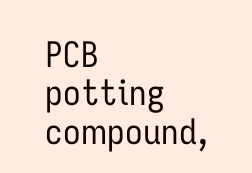PCB potting compound,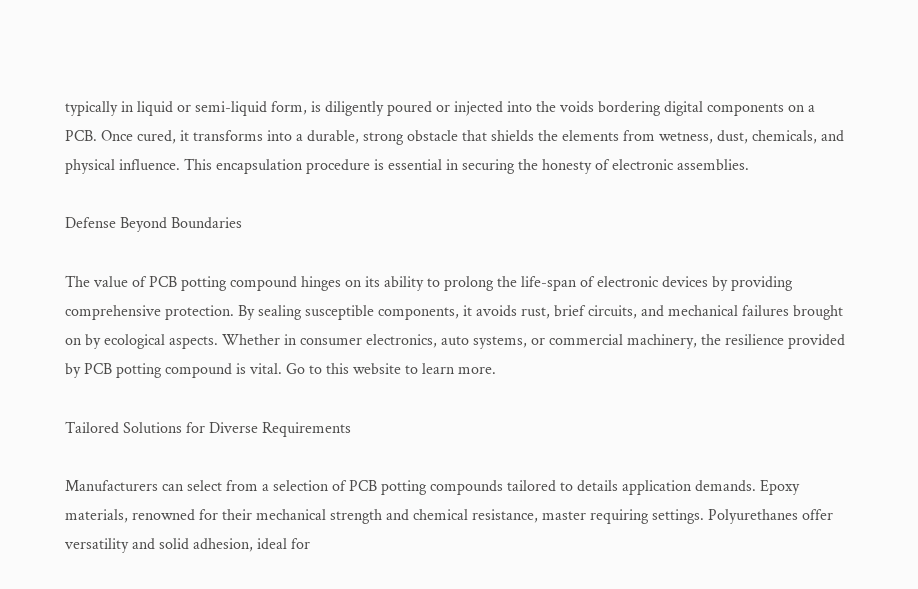typically in liquid or semi-liquid form, is diligently poured or injected into the voids bordering digital components on a PCB. Once cured, it transforms into a durable, strong obstacle that shields the elements from wetness, dust, chemicals, and physical influence. This encapsulation procedure is essential in securing the honesty of electronic assemblies.

Defense Beyond Boundaries

The value of PCB potting compound hinges on its ability to prolong the life-span of electronic devices by providing comprehensive protection. By sealing susceptible components, it avoids rust, brief circuits, and mechanical failures brought on by ecological aspects. Whether in consumer electronics, auto systems, or commercial machinery, the resilience provided by PCB potting compound is vital. Go to this website to learn more.

Tailored Solutions for Diverse Requirements

Manufacturers can select from a selection of PCB potting compounds tailored to details application demands. Epoxy materials, renowned for their mechanical strength and chemical resistance, master requiring settings. Polyurethanes offer versatility and solid adhesion, ideal for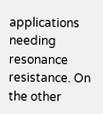applications needing resonance resistance. On the other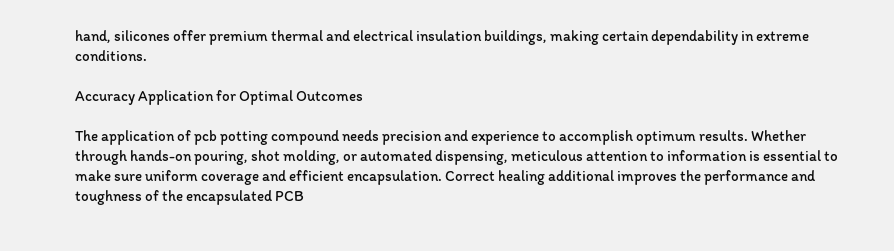hand, silicones offer premium thermal and electrical insulation buildings, making certain dependability in extreme conditions.

Accuracy Application for Optimal Outcomes

The application of pcb potting compound needs precision and experience to accomplish optimum results. Whether through hands-on pouring, shot molding, or automated dispensing, meticulous attention to information is essential to make sure uniform coverage and efficient encapsulation. Correct healing additional improves the performance and toughness of the encapsulated PCB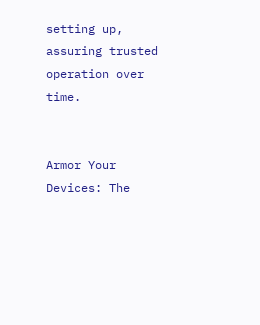setting up, assuring trusted operation over time.


Armor Your Devices: The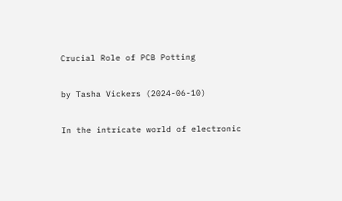Crucial Role of PCB Potting

by Tasha Vickers (2024-06-10)

In the intricate world of electronic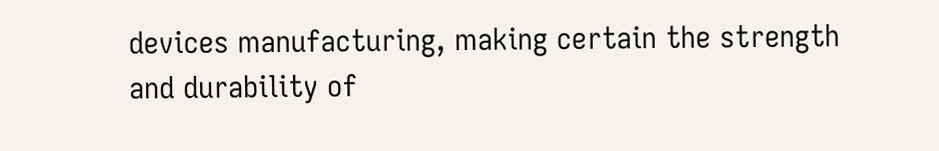devices manufacturing, making certain the strength and durability of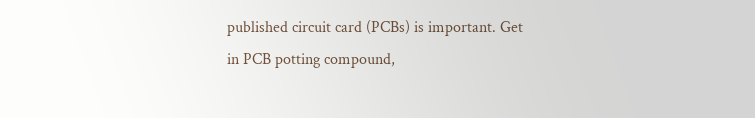published circuit card (PCBs) is important. Get in PCB potting compound,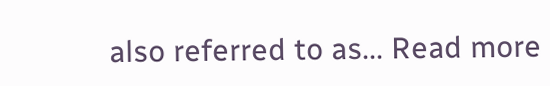also referred to as... Read more